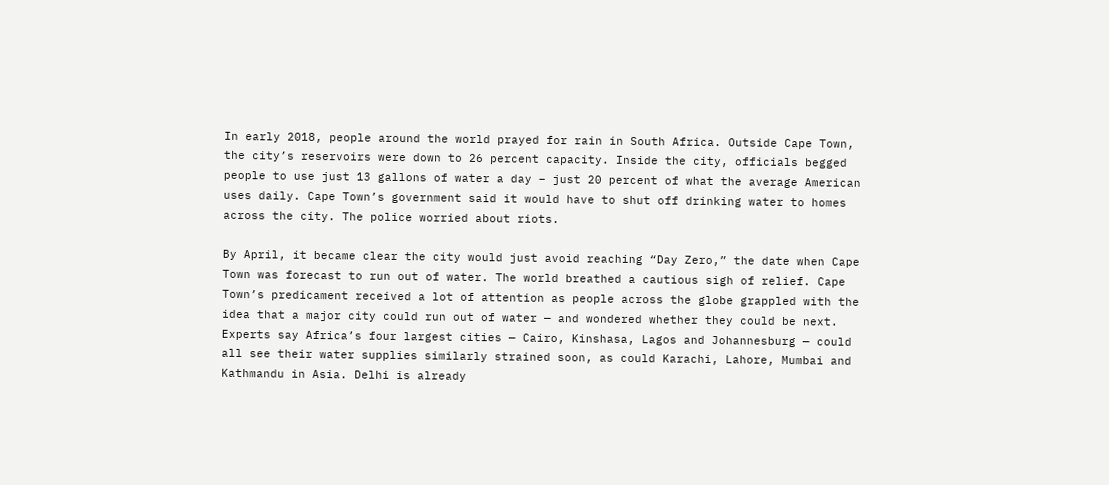In early 2018, people around the world prayed for rain in South Africa. Outside Cape Town, the city’s reservoirs were down to 26 percent capacity. Inside the city, officials begged people to use just 13 gallons of water a day – just 20 percent of what the average American uses daily. Cape Town’s government said it would have to shut off drinking water to homes across the city. The police worried about riots.

By April, it became clear the city would just avoid reaching “Day Zero,” the date when Cape Town was forecast to run out of water. The world breathed a cautious sigh of relief. Cape Town’s predicament received a lot of attention as people across the globe grappled with the idea that a major city could run out of water — and wondered whether they could be next. Experts say Africa’s four largest cities — Cairo, Kinshasa, Lagos and Johannesburg — could all see their water supplies similarly strained soon, as could Karachi, Lahore, Mumbai and Kathmandu in Asia. Delhi is already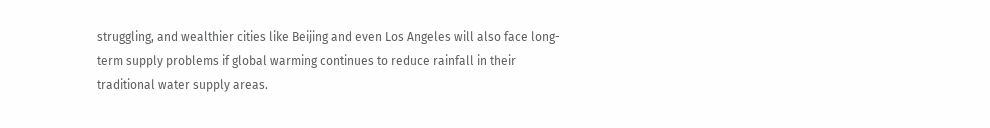struggling, and wealthier cities like Beijing and even Los Angeles will also face long-term supply problems if global warming continues to reduce rainfall in their traditional water supply areas.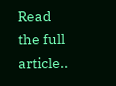Read the full article..